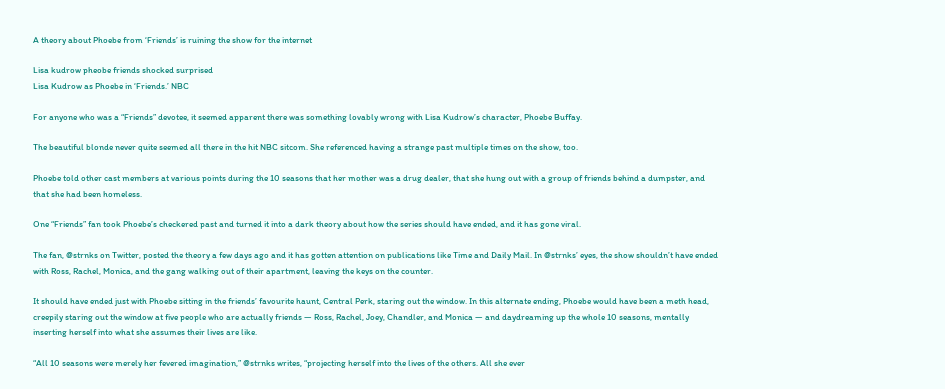A theory about Phoebe from ‘Friends’ is ruining the show for the internet

Lisa kudrow pheobe friends shocked surprised
Lisa Kudrow as Phoebe in ‘Friends.’ NBC

For anyone who was a “Friends” devotee, it seemed apparent there was something lovably wrong with Lisa Kudrow’s character, Phoebe Buffay.

The beautiful blonde never quite seemed all there in the hit NBC sitcom. She referenced having a strange past multiple times on the show, too.

Phoebe told other cast members at various points during the 10 seasons that her mother was a drug dealer, that she hung out with a group of friends behind a dumpster, and that she had been homeless.

One “Friends” fan took Phoebe’s checkered past and turned it into a dark theory about how the series should have ended, and it has gone viral.

The fan, @strnks on Twitter, posted the theory a few days ago and it has gotten attention on publications like Time and Daily Mail. In @strnks’ eyes, the show shouldn’t have ended with Ross, Rachel, Monica, and the gang walking out of their apartment, leaving the keys on the counter.

It should have ended just with Phoebe sitting in the friends’ favourite haunt, Central Perk, staring out the window. In this alternate ending, Phoebe would have been a meth head, creepily staring out the window at five people who are actually friends — Ross, Rachel, Joey, Chandler, and Monica — and daydreaming up the whole 10 seasons, mentally inserting herself into what she assumes their lives are like.

“All 10 seasons were merely her fevered imagination,” @strnks writes, “projecting herself into the lives of the others. All she ever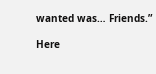wanted was… Friends.”

Here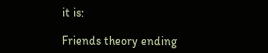it is:

Friends theory ending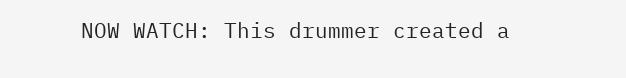NOW WATCH: This drummer created a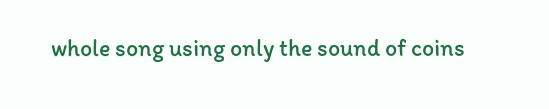whole song using only the sound of coins